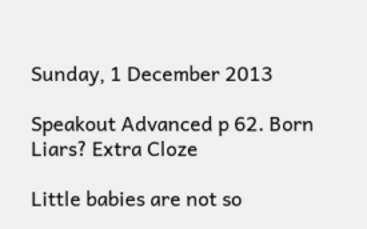Sunday, 1 December 2013

Speakout Advanced p 62. Born Liars? Extra Cloze

Little babies are not so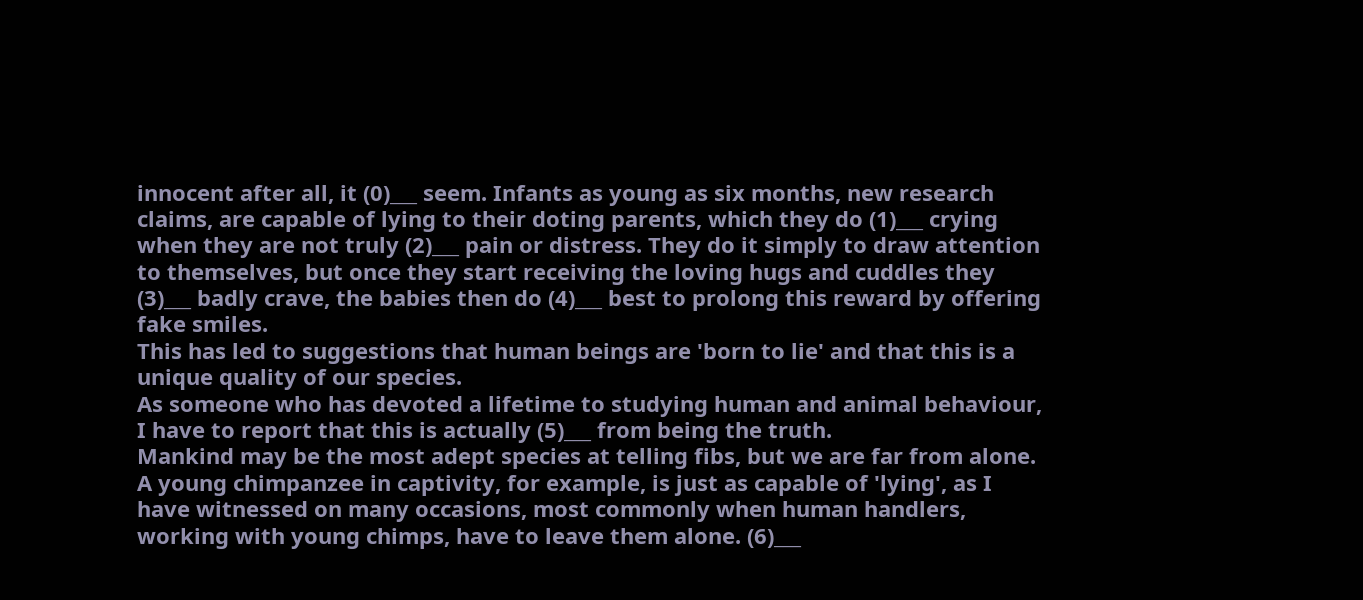innocent after all, it (0)___ seem. Infants as young as six months, new research claims, are capable of lying to their doting parents, which they do (1)___ crying when they are not truly (2)___ pain or distress. They do it simply to draw attention to themselves, but once they start receiving the loving hugs and cuddles they (3)___ badly crave, the babies then do (4)___ best to prolong this reward by offering fake smiles.
This has led to suggestions that human beings are 'born to lie' and that this is a unique quality of our species.
As someone who has devoted a lifetime to studying human and animal behaviour, I have to report that this is actually (5)___ from being the truth.
Mankind may be the most adept species at telling fibs, but we are far from alone.
A young chimpanzee in captivity, for example, is just as capable of 'lying', as I have witnessed on many occasions, most commonly when human handlers, working with young chimps, have to leave them alone. (6)___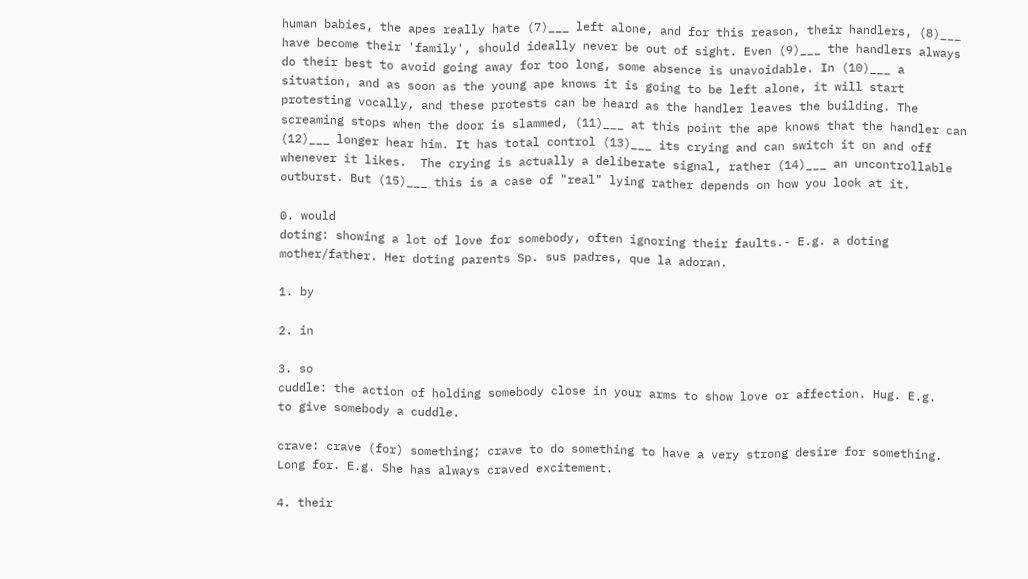human babies, the apes really hate (7)___ left alone, and for this reason, their handlers, (8)___ have become their 'family', should ideally never be out of sight. Even (9)___ the handlers always do their best to avoid going away for too long, some absence is unavoidable. In (10)___ a situation, and as soon as the young ape knows it is going to be left alone, it will start protesting vocally, and these protests can be heard as the handler leaves the building. The screaming stops when the door is slammed, (11)___ at this point the ape knows that the handler can (12)___ longer hear him. It has total control (13)___ its crying and can switch it on and off whenever it likes.  The crying is actually a deliberate signal, rather (14)___ an uncontrollable outburst. But (15)___ this is a case of "real" lying rather depends on how you look at it.

0. would
doting: showing a lot of love for somebody, often ignoring their faults.- E.g. a doting mother/father. Her doting parents Sp. sus padres, que la adoran.

1. by

2. in

3. so
cuddle: the action of holding somebody close in your arms to show love or affection. Hug. E.g.
to give somebody a cuddle.

crave: crave (for) something; crave to do something to have a very strong desire for something. Long for. E.g. She has always craved excitement.

4. their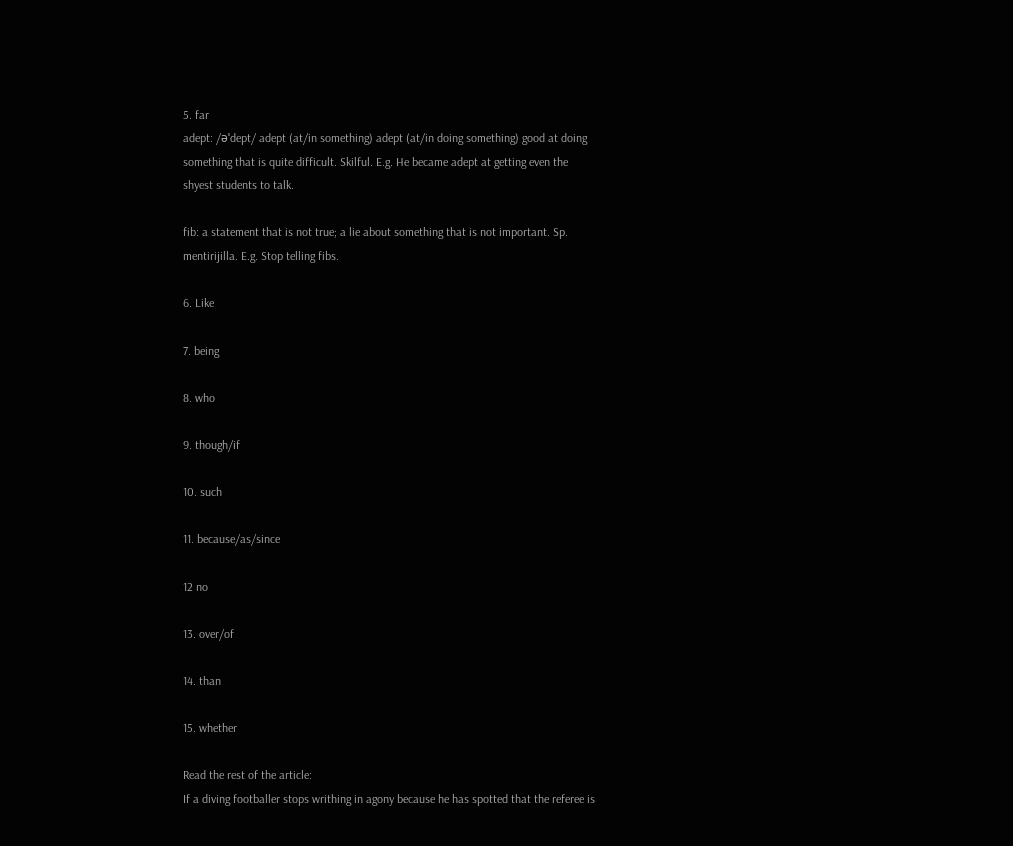5. far
adept: /əˈdept/ adept (at/in something) adept (at/in doing something) good at doing something that is quite difficult. Skilful. E.g. He became adept at getting even the shyest students to talk.

fib: a statement that is not true; a lie about something that is not important. Sp. mentirijilla. E.g. Stop telling fibs.

6. Like

7. being

8. who

9. though/if

10. such

11. because/as/since

12 no

13. over/of

14. than

15. whether

Read the rest of the article:
If a diving footballer stops writhing in agony because he has spotted that the referee is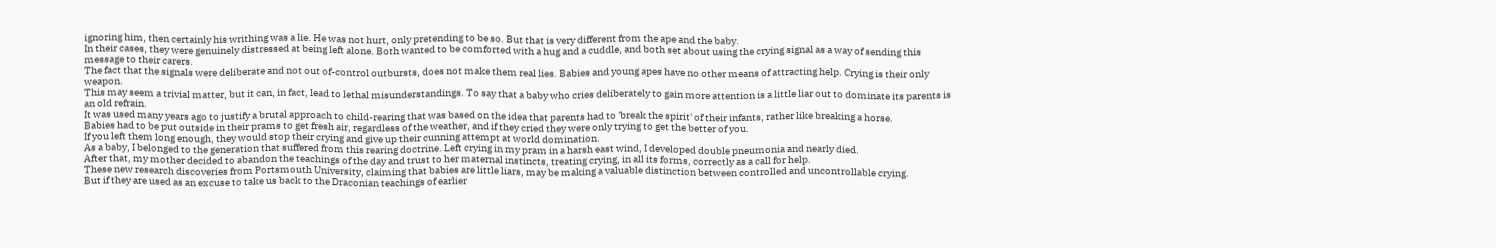ignoring him, then certainly his writhing was a lie. He was not hurt, only pretending to be so. But that is very different from the ape and the baby.
In their cases, they were genuinely distressed at being left alone. Both wanted to be comforted with a hug and a cuddle, and both set about using the crying signal as a way of sending this message to their carers.
The fact that the signals were deliberate and not out of-control outbursts, does not make them real lies. Babies and young apes have no other means of attracting help. Crying is their only weapon.
This may seem a trivial matter, but it can, in fact, lead to lethal misunderstandings. To say that a baby who cries deliberately to gain more attention is a little liar out to dominate its parents is an old refrain.
It was used many years ago to justify a brutal approach to child-rearing that was based on the idea that parents had to 'break the spirit' of their infants, rather like breaking a horse.
Babies had to be put outside in their prams to get fresh air, regardless of the weather, and if they cried they were only trying to get the better of you.
If you left them long enough, they would stop their crying and give up their cunning attempt at world domination.
As a baby, I belonged to the generation that suffered from this rearing doctrine. Left crying in my pram in a harsh east wind, I developed double pneumonia and nearly died.
After that, my mother decided to abandon the teachings of the day and trust to her maternal instincts, treating crying, in all its forms, correctly as a call for help.
These new research discoveries from Portsmouth University, claiming that babies are little liars, may be making a valuable distinction between controlled and uncontrollable crying.
But if they are used as an excuse to take us back to the Draconian teachings of earlier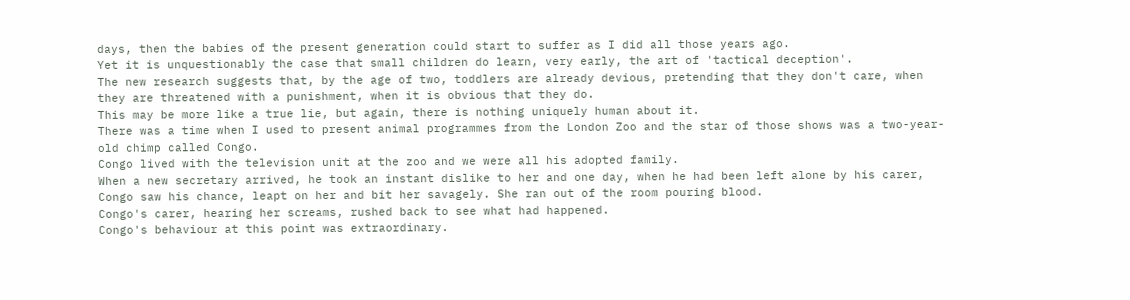days, then the babies of the present generation could start to suffer as I did all those years ago.
Yet it is unquestionably the case that small children do learn, very early, the art of 'tactical deception'.
The new research suggests that, by the age of two, toddlers are already devious, pretending that they don't care, when they are threatened with a punishment, when it is obvious that they do.
This may be more like a true lie, but again, there is nothing uniquely human about it.
There was a time when I used to present animal programmes from the London Zoo and the star of those shows was a two-year-old chimp called Congo.
Congo lived with the television unit at the zoo and we were all his adopted family.
When a new secretary arrived, he took an instant dislike to her and one day, when he had been left alone by his carer, Congo saw his chance, leapt on her and bit her savagely. She ran out of the room pouring blood.
Congo's carer, hearing her screams, rushed back to see what had happened.
Congo's behaviour at this point was extraordinary.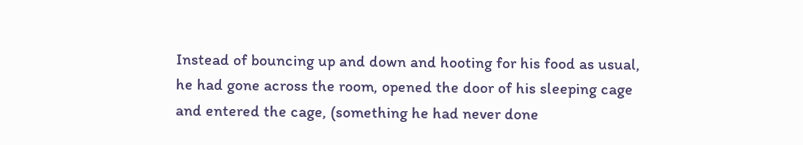Instead of bouncing up and down and hooting for his food as usual, he had gone across the room, opened the door of his sleeping cage and entered the cage, (something he had never done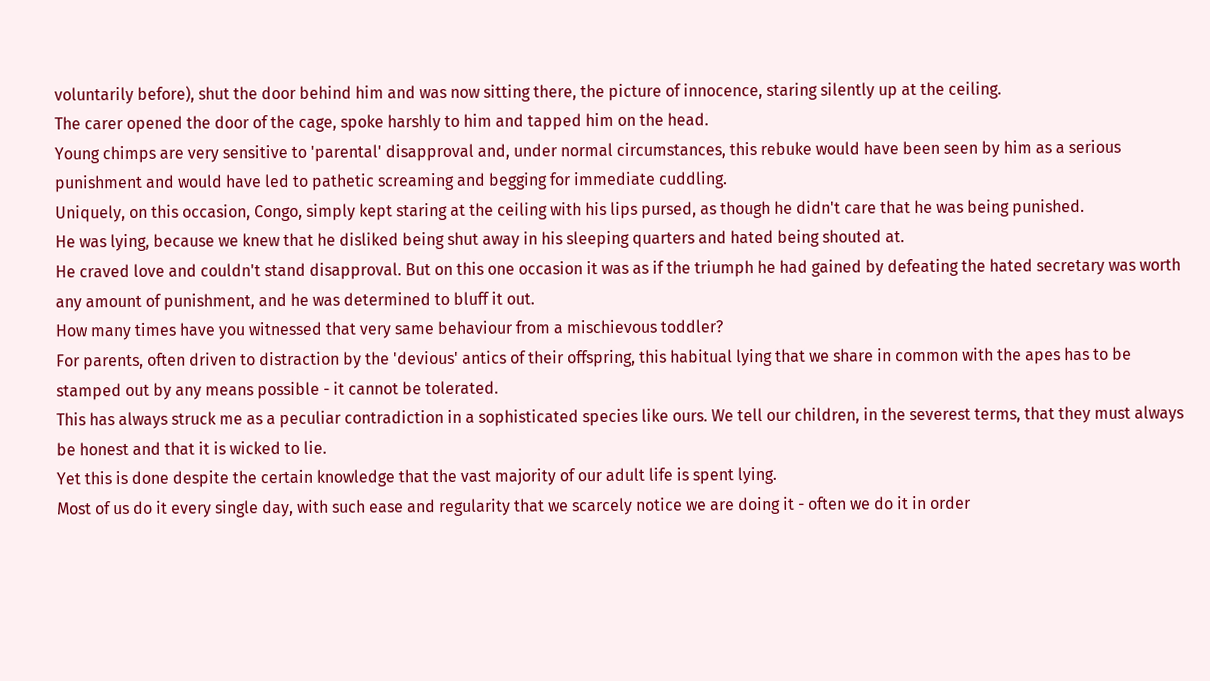voluntarily before), shut the door behind him and was now sitting there, the picture of innocence, staring silently up at the ceiling.
The carer opened the door of the cage, spoke harshly to him and tapped him on the head.
Young chimps are very sensitive to 'parental' disapproval and, under normal circumstances, this rebuke would have been seen by him as a serious punishment and would have led to pathetic screaming and begging for immediate cuddling.
Uniquely, on this occasion, Congo, simply kept staring at the ceiling with his lips pursed, as though he didn't care that he was being punished.
He was lying, because we knew that he disliked being shut away in his sleeping quarters and hated being shouted at.
He craved love and couldn't stand disapproval. But on this one occasion it was as if the triumph he had gained by defeating the hated secretary was worth any amount of punishment, and he was determined to bluff it out.
How many times have you witnessed that very same behaviour from a mischievous toddler?
For parents, often driven to distraction by the 'devious' antics of their offspring, this habitual lying that we share in common with the apes has to be stamped out by any means possible - it cannot be tolerated.
This has always struck me as a peculiar contradiction in a sophisticated species like ours. We tell our children, in the severest terms, that they must always be honest and that it is wicked to lie.
Yet this is done despite the certain knowledge that the vast majority of our adult life is spent lying.
Most of us do it every single day, with such ease and regularity that we scarcely notice we are doing it - often we do it in order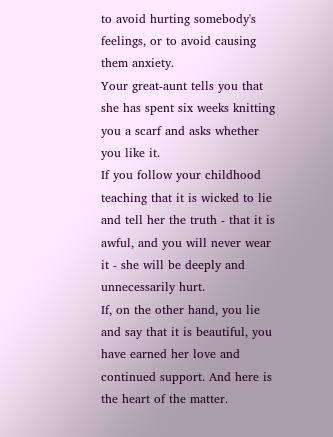to avoid hurting somebody's feelings, or to avoid causing them anxiety.
Your great-aunt tells you that she has spent six weeks knitting you a scarf and asks whether you like it.
If you follow your childhood teaching that it is wicked to lie and tell her the truth - that it is awful, and you will never wear it - she will be deeply and unnecessarily hurt.
If, on the other hand, you lie and say that it is beautiful, you have earned her love and continued support. And here is the heart of the matter.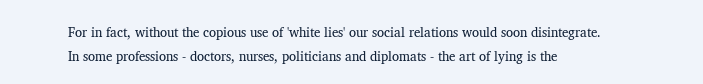For in fact, without the copious use of 'white lies' our social relations would soon disintegrate.
In some professions - doctors, nurses, politicians and diplomats - the art of lying is the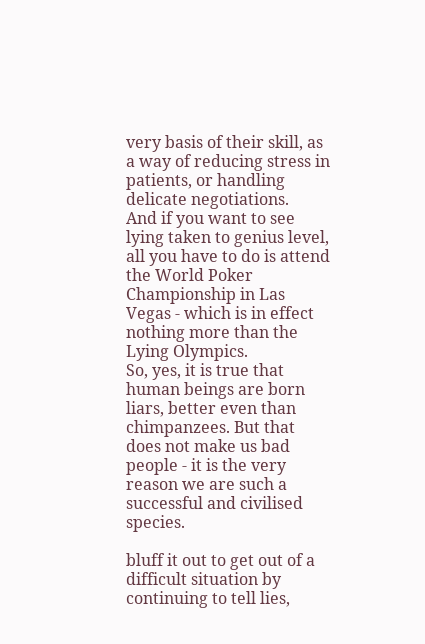very basis of their skill, as a way of reducing stress in patients, or handling delicate negotiations.
And if you want to see lying taken to genius level, all you have to do is attend the World Poker Championship in Las Vegas - which is in effect nothing more than the Lying Olympics.
So, yes, it is true that human beings are born liars, better even than chimpanzees. But that does not make us bad people - it is the very reason we are such a successful and civilised species.

bluff it out to get out of a difficult situation by continuing to tell lies,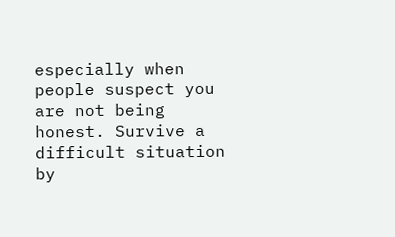especially when people suspect you are not being honest. Survive a difficult situation by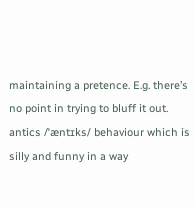maintaining a pretence. E.g. there’s no point in trying to bluff it out.
antics /ˈæntɪks/ behaviour which is silly and funny in a way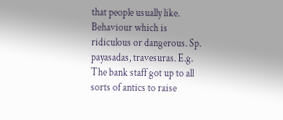that people usually like. Behaviour which is ridiculous or dangerous. Sp. payasadas, travesuras. E.g. The bank staff got up to all sorts of antics to raise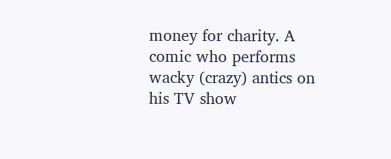money for charity. A comic who performs wacky (crazy) antics on his TV show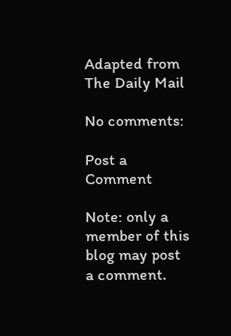Adapted from The Daily Mail

No comments:

Post a Comment

Note: only a member of this blog may post a comment.